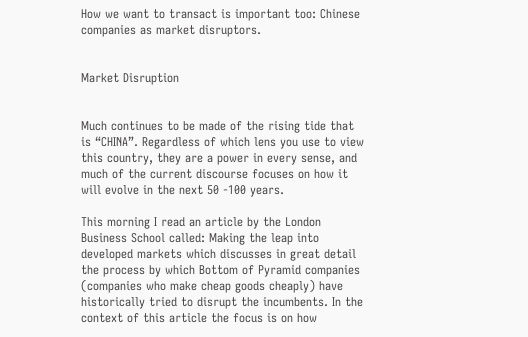How we want to transact is important too: Chinese companies as market disruptors.


Market Disruption


Much continues to be made of the rising tide that is “CHINA”. Regardless of which lens you use to view this country, they are a power in every sense, and much of the current discourse focuses on how it will evolve in the next 50 -100 years.

This morning I read an article by the London Business School called: Making the leap into developed markets which discusses in great detail the process by which Bottom of Pyramid companies (companies who make cheap goods cheaply) have historically tried to disrupt the incumbents. In the context of this article the focus is on how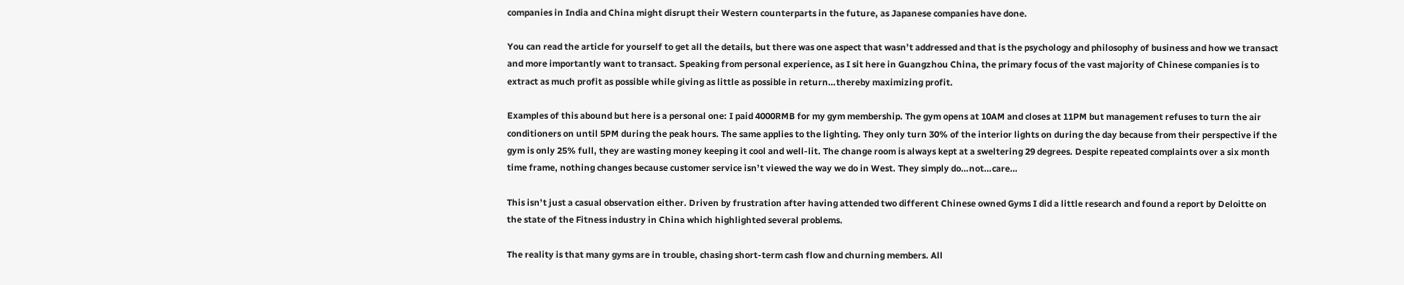companies in India and China might disrupt their Western counterparts in the future, as Japanese companies have done.

You can read the article for yourself to get all the details, but there was one aspect that wasn’t addressed and that is the psychology and philosophy of business and how we transact and more importantly want to transact. Speaking from personal experience, as I sit here in Guangzhou China, the primary focus of the vast majority of Chinese companies is to extract as much profit as possible while giving as little as possible in return…thereby maximizing profit.

Examples of this abound but here is a personal one: I paid 4000RMB for my gym membership. The gym opens at 10AM and closes at 11PM but management refuses to turn the air conditioners on until 5PM during the peak hours. The same applies to the lighting. They only turn 30% of the interior lights on during the day because from their perspective if the gym is only 25% full, they are wasting money keeping it cool and well-lit. The change room is always kept at a sweltering 29 degrees. Despite repeated complaints over a six month time frame, nothing changes because customer service isn’t viewed the way we do in West. They simply do…not…care…

This isn’t just a casual observation either. Driven by frustration after having attended two different Chinese owned Gyms I did a little research and found a report by Deloitte on the state of the Fitness industry in China which highlighted several problems.

The reality is that many gyms are in trouble, chasing short-term cash flow and churning members. All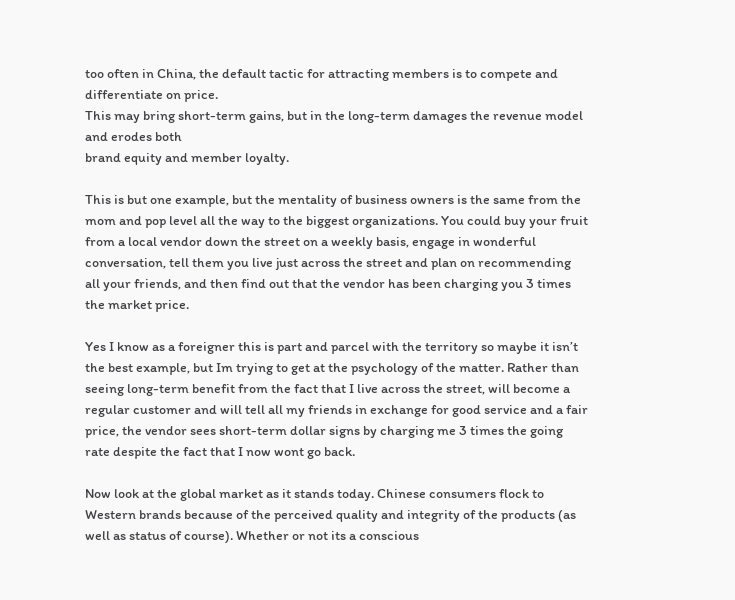too often in China, the default tactic for attracting members is to compete and differentiate on price.
This may bring short-term gains, but in the long-term damages the revenue model and erodes both
brand equity and member loyalty.

This is but one example, but the mentality of business owners is the same from the mom and pop level all the way to the biggest organizations. You could buy your fruit from a local vendor down the street on a weekly basis, engage in wonderful conversation, tell them you live just across the street and plan on recommending all your friends, and then find out that the vendor has been charging you 3 times the market price.

Yes I know as a foreigner this is part and parcel with the territory so maybe it isn’t the best example, but Im trying to get at the psychology of the matter. Rather than seeing long-term benefit from the fact that I live across the street, will become a regular customer and will tell all my friends in exchange for good service and a fair price, the vendor sees short-term dollar signs by charging me 3 times the going rate despite the fact that I now wont go back.

Now look at the global market as it stands today. Chinese consumers flock to Western brands because of the perceived quality and integrity of the products (as well as status of course). Whether or not its a conscious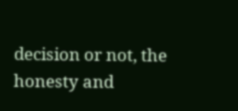decision or not, the honesty and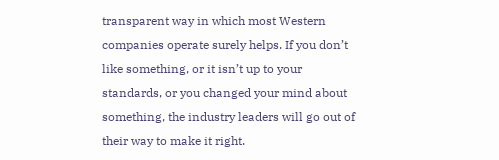transparent way in which most Western companies operate surely helps. If you don’t like something, or it isn’t up to your standards, or you changed your mind about something, the industry leaders will go out of their way to make it right.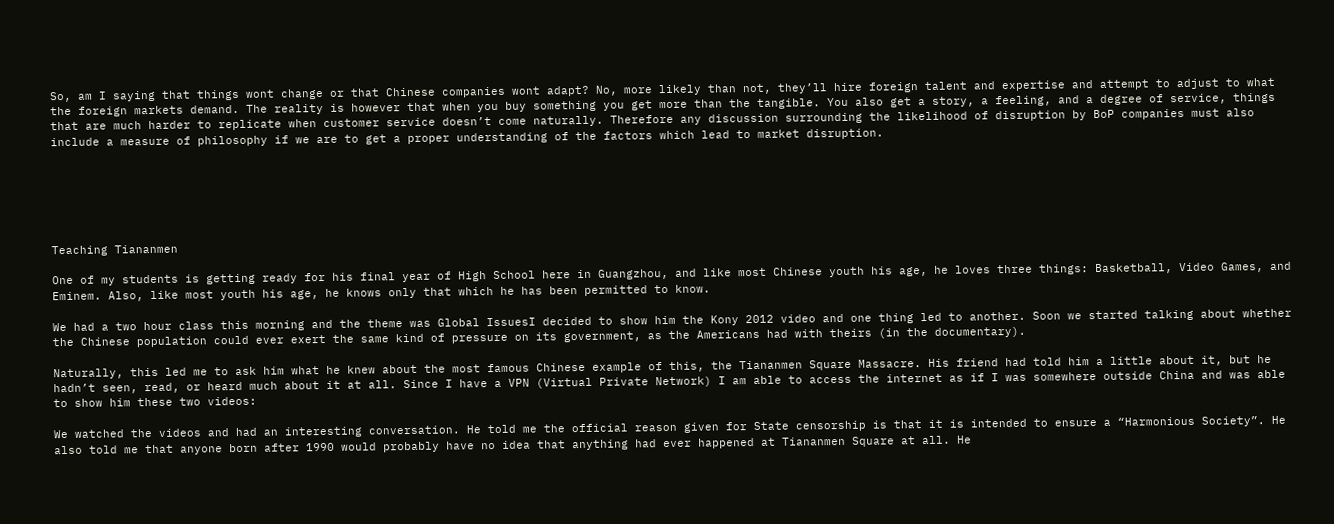So, am I saying that things wont change or that Chinese companies wont adapt? No, more likely than not, they’ll hire foreign talent and expertise and attempt to adjust to what the foreign markets demand. The reality is however that when you buy something you get more than the tangible. You also get a story, a feeling, and a degree of service, things that are much harder to replicate when customer service doesn’t come naturally. Therefore any discussion surrounding the likelihood of disruption by BoP companies must also include a measure of philosophy if we are to get a proper understanding of the factors which lead to market disruption.






Teaching Tiananmen

One of my students is getting ready for his final year of High School here in Guangzhou, and like most Chinese youth his age, he loves three things: Basketball, Video Games, and Eminem. Also, like most youth his age, he knows only that which he has been permitted to know.

We had a two hour class this morning and the theme was Global IssuesI decided to show him the Kony 2012 video and one thing led to another. Soon we started talking about whether the Chinese population could ever exert the same kind of pressure on its government, as the Americans had with theirs (in the documentary).

Naturally, this led me to ask him what he knew about the most famous Chinese example of this, the Tiananmen Square Massacre. His friend had told him a little about it, but he hadn’t seen, read, or heard much about it at all. Since I have a VPN (Virtual Private Network) I am able to access the internet as if I was somewhere outside China and was able to show him these two videos:

We watched the videos and had an interesting conversation. He told me the official reason given for State censorship is that it is intended to ensure a “Harmonious Society”. He also told me that anyone born after 1990 would probably have no idea that anything had ever happened at Tiananmen Square at all. He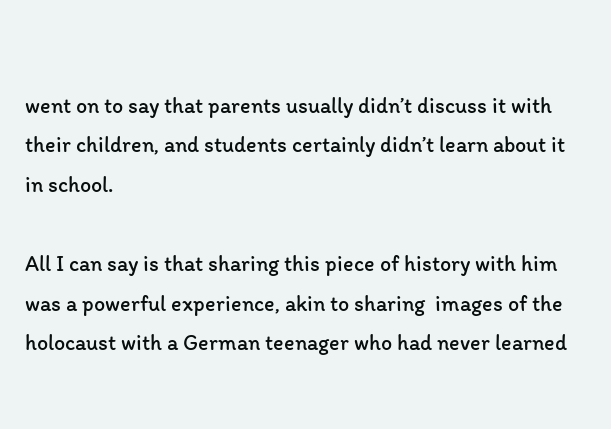went on to say that parents usually didn’t discuss it with their children, and students certainly didn’t learn about it in school.

All I can say is that sharing this piece of history with him was a powerful experience, akin to sharing  images of the holocaust with a German teenager who had never learned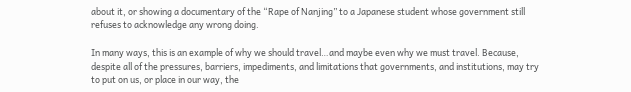about it, or showing a documentary of the “Rape of Nanjing” to a Japanese student whose government still refuses to acknowledge any wrong doing.

In many ways, this is an example of why we should travel…and maybe even why we must travel. Because, despite all of the pressures, barriers, impediments, and limitations that governments, and institutions, may try to put on us, or place in our way, the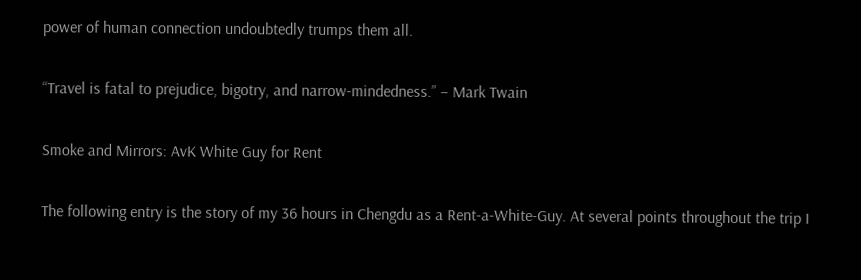power of human connection undoubtedly trumps them all.

“Travel is fatal to prejudice, bigotry, and narrow-mindedness.” – Mark Twain

Smoke and Mirrors: AvK White Guy for Rent

The following entry is the story of my 36 hours in Chengdu as a Rent-a-White-Guy. At several points throughout the trip I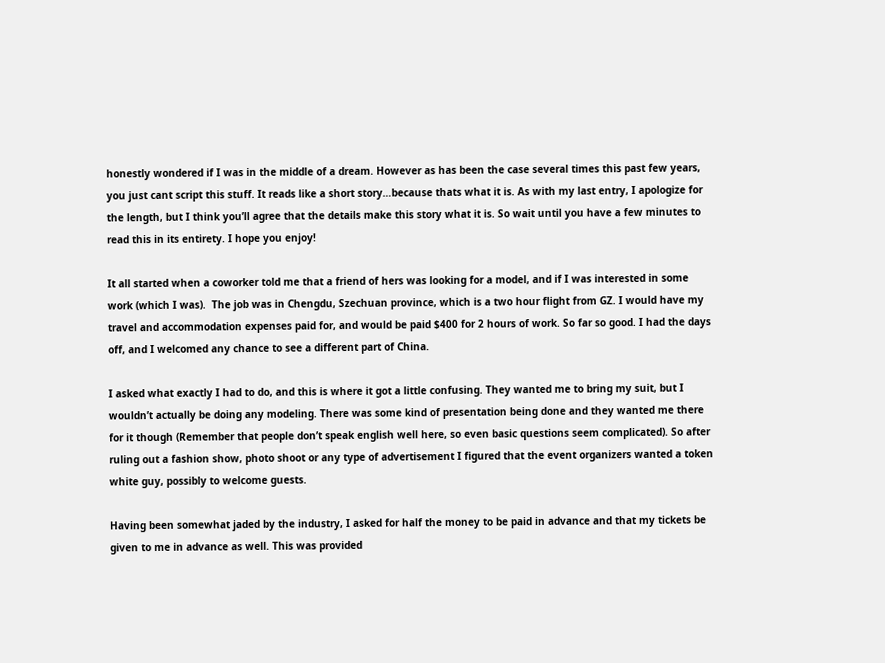honestly wondered if I was in the middle of a dream. However as has been the case several times this past few years, you just cant script this stuff. It reads like a short story…because thats what it is. As with my last entry, I apologize for the length, but I think you’ll agree that the details make this story what it is. So wait until you have a few minutes to read this in its entirety. I hope you enjoy!

It all started when a coworker told me that a friend of hers was looking for a model, and if I was interested in some work (which I was).  The job was in Chengdu, Szechuan province, which is a two hour flight from GZ. I would have my travel and accommodation expenses paid for, and would be paid $400 for 2 hours of work. So far so good. I had the days off, and I welcomed any chance to see a different part of China.

I asked what exactly I had to do, and this is where it got a little confusing. They wanted me to bring my suit, but I wouldn’t actually be doing any modeling. There was some kind of presentation being done and they wanted me there for it though (Remember that people don’t speak english well here, so even basic questions seem complicated). So after ruling out a fashion show, photo shoot or any type of advertisement I figured that the event organizers wanted a token white guy, possibly to welcome guests.

Having been somewhat jaded by the industry, I asked for half the money to be paid in advance and that my tickets be given to me in advance as well. This was provided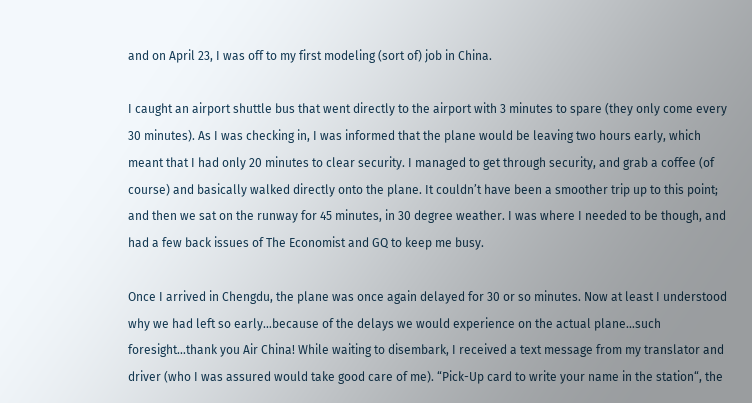and on April 23, I was off to my first modeling (sort of) job in China.

I caught an airport shuttle bus that went directly to the airport with 3 minutes to spare (they only come every 30 minutes). As I was checking in, I was informed that the plane would be leaving two hours early, which meant that I had only 20 minutes to clear security. I managed to get through security, and grab a coffee (of course) and basically walked directly onto the plane. It couldn’t have been a smoother trip up to this point; and then we sat on the runway for 45 minutes, in 30 degree weather. I was where I needed to be though, and had a few back issues of The Economist and GQ to keep me busy.

Once I arrived in Chengdu, the plane was once again delayed for 30 or so minutes. Now at least I understood why we had left so early…because of the delays we would experience on the actual plane…such foresight…thank you Air China! While waiting to disembark, I received a text message from my translator and driver (who I was assured would take good care of me). “Pick-Up card to write your name in the station“, the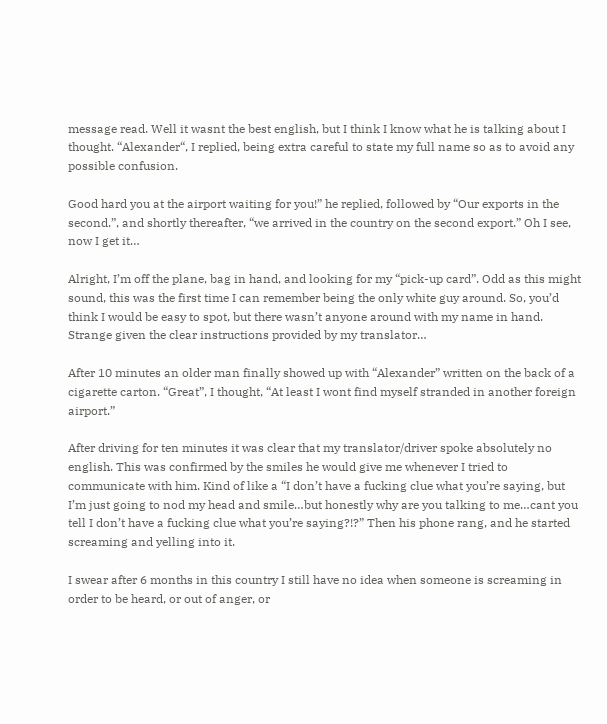message read. Well it wasnt the best english, but I think I know what he is talking about I thought. “Alexander“, I replied, being extra careful to state my full name so as to avoid any possible confusion.

Good hard you at the airport waiting for you!” he replied, followed by “Our exports in the second.”, and shortly thereafter, “we arrived in the country on the second export.” Oh I see, now I get it…

Alright, I’m off the plane, bag in hand, and looking for my “pick-up card”. Odd as this might sound, this was the first time I can remember being the only white guy around. So, you’d think I would be easy to spot, but there wasn’t anyone around with my name in hand. Strange given the clear instructions provided by my translator…

After 10 minutes an older man finally showed up with “Alexander” written on the back of a cigarette carton. “Great”, I thought, “At least I wont find myself stranded in another foreign airport.”

After driving for ten minutes it was clear that my translator/driver spoke absolutely no english. This was confirmed by the smiles he would give me whenever I tried to communicate with him. Kind of like a “I don’t have a fucking clue what you’re saying, but I’m just going to nod my head and smile…but honestly why are you talking to me…cant you tell I don’t have a fucking clue what you’re saying?!?” Then his phone rang, and he started screaming and yelling into it.

I swear after 6 months in this country I still have no idea when someone is screaming in order to be heard, or out of anger, or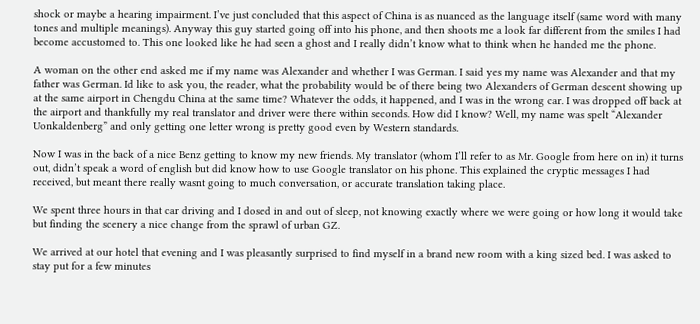shock or maybe a hearing impairment. I’ve just concluded that this aspect of China is as nuanced as the language itself (same word with many tones and multiple meanings). Anyway this guy started going off into his phone, and then shoots me a look far different from the smiles I had become accustomed to. This one looked like he had seen a ghost and I really didn’t know what to think when he handed me the phone.

A woman on the other end asked me if my name was Alexander and whether I was German. I said yes my name was Alexander and that my father was German. Id like to ask you, the reader, what the probability would be of there being two Alexanders of German descent showing up at the same airport in Chengdu China at the same time? Whatever the odds, it happened, and I was in the wrong car. I was dropped off back at the airport and thankfully my real translator and driver were there within seconds. How did I know? Well, my name was spelt “Alexander Uonkaldenberg” and only getting one letter wrong is pretty good even by Western standards.

Now I was in the back of a nice Benz getting to know my new friends. My translator (whom I’ll refer to as Mr. Google from here on in) it turns out, didn’t speak a word of english but did know how to use Google translator on his phone. This explained the cryptic messages I had received, but meant there really wasnt going to much conversation, or accurate translation taking place.

We spent three hours in that car driving and I dosed in and out of sleep, not knowing exactly where we were going or how long it would take but finding the scenery a nice change from the sprawl of urban GZ.

We arrived at our hotel that evening and I was pleasantly surprised to find myself in a brand new room with a king sized bed. I was asked to stay put for a few minutes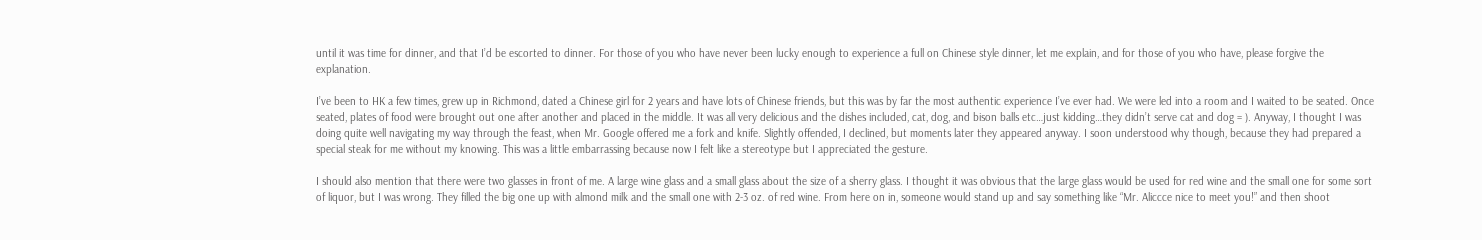until it was time for dinner, and that I’d be escorted to dinner. For those of you who have never been lucky enough to experience a full on Chinese style dinner, let me explain, and for those of you who have, please forgive the explanation.

I’ve been to HK a few times, grew up in Richmond, dated a Chinese girl for 2 years and have lots of Chinese friends, but this was by far the most authentic experience I’ve ever had. We were led into a room and I waited to be seated. Once seated, plates of food were brought out one after another and placed in the middle. It was all very delicious and the dishes included, cat, dog, and bison balls etc…just kidding…they didn’t serve cat and dog = ). Anyway, I thought I was doing quite well navigating my way through the feast, when Mr. Google offered me a fork and knife. Slightly offended, I declined, but moments later they appeared anyway. I soon understood why though, because they had prepared a special steak for me without my knowing. This was a little embarrassing because now I felt like a stereotype but I appreciated the gesture.

I should also mention that there were two glasses in front of me. A large wine glass and a small glass about the size of a sherry glass. I thought it was obvious that the large glass would be used for red wine and the small one for some sort of liquor, but I was wrong. They filled the big one up with almond milk and the small one with 2-3 oz. of red wine. From here on in, someone would stand up and say something like “Mr. Aliccce nice to meet you!” and then shoot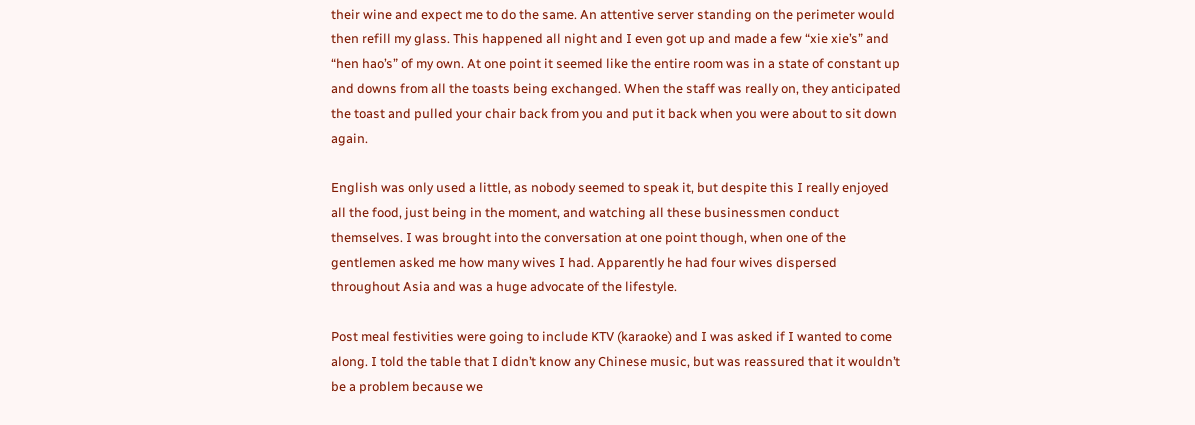their wine and expect me to do the same. An attentive server standing on the perimeter would then refill my glass. This happened all night and I even got up and made a few “xie xie’s” and “hen hao’s” of my own. At one point it seemed like the entire room was in a state of constant up and downs from all the toasts being exchanged. When the staff was really on, they anticipated the toast and pulled your chair back from you and put it back when you were about to sit down again.

English was only used a little, as nobody seemed to speak it, but despite this I really enjoyed all the food, just being in the moment, and watching all these businessmen conduct themselves. I was brought into the conversation at one point though, when one of the gentlemen asked me how many wives I had. Apparently he had four wives dispersed throughout Asia and was a huge advocate of the lifestyle.

Post meal festivities were going to include KTV (karaoke) and I was asked if I wanted to come along. I told the table that I didn’t know any Chinese music, but was reassured that it wouldn’t be a problem because we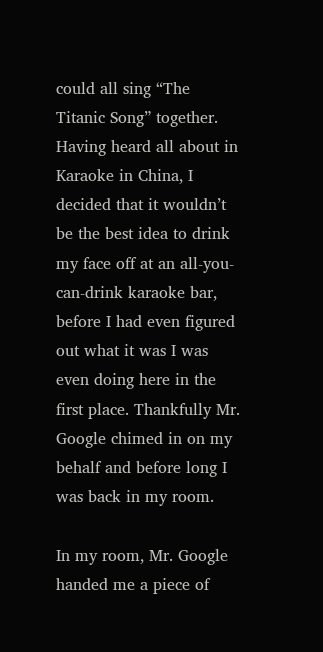could all sing “The Titanic Song” together. Having heard all about in Karaoke in China, I decided that it wouldn’t be the best idea to drink my face off at an all-you-can-drink karaoke bar, before I had even figured out what it was I was even doing here in the first place. Thankfully Mr. Google chimed in on my behalf and before long I was back in my room.

In my room, Mr. Google handed me a piece of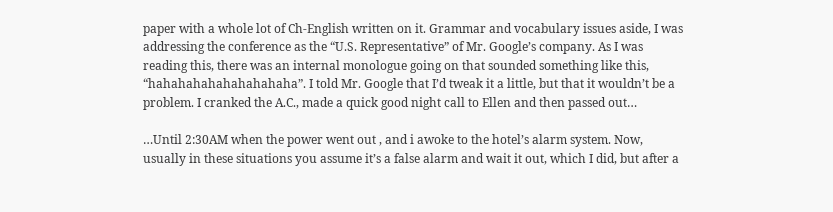paper with a whole lot of Ch-English written on it. Grammar and vocabulary issues aside, I was addressing the conference as the “U.S. Representative” of Mr. Google’s company. As I was reading this, there was an internal monologue going on that sounded something like this, “hahahahahahahahahaha”. I told Mr. Google that I’d tweak it a little, but that it wouldn’t be a problem. I cranked the A.C., made a quick good night call to Ellen and then passed out…

…Until 2:30AM when the power went out , and i awoke to the hotel’s alarm system. Now, usually in these situations you assume it’s a false alarm and wait it out, which I did, but after a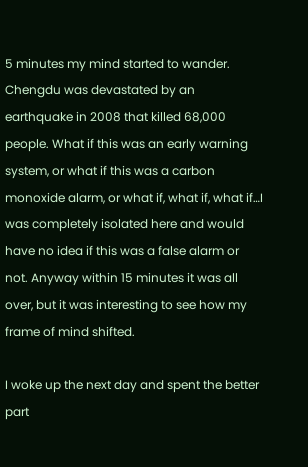5 minutes my mind started to wander. Chengdu was devastated by an earthquake in 2008 that killed 68,000 people. What if this was an early warning system, or what if this was a carbon monoxide alarm, or what if, what if, what if…I was completely isolated here and would have no idea if this was a false alarm or not. Anyway within 15 minutes it was all over, but it was interesting to see how my frame of mind shifted.

I woke up the next day and spent the better part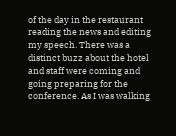of the day in the restaurant reading the news and editing my speech. There was a distinct buzz about the hotel and staff were coming and going preparing for the conference. As I was walking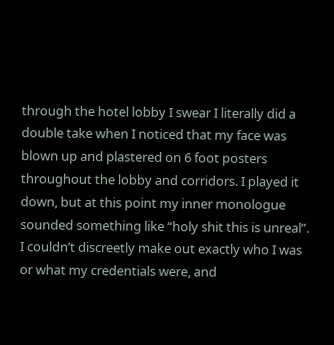through the hotel lobby I swear I literally did a double take when I noticed that my face was blown up and plastered on 6 foot posters throughout the lobby and corridors. I played it down, but at this point my inner monologue sounded something like “holy shit this is unreal”. I couldn’t discreetly make out exactly who I was or what my credentials were, and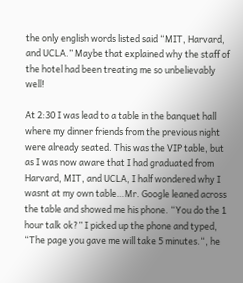the only english words listed said “MIT, Harvard, and UCLA.” Maybe that explained why the staff of the hotel had been treating me so unbelievably well!

At 2:30 I was lead to a table in the banquet hall where my dinner friends from the previous night were already seated. This was the VIP table, but as I was now aware that I had graduated from Harvard, MIT, and UCLA, I half wondered why I wasnt at my own table…Mr. Google leaned across the table and showed me his phone. “You do the 1 hour talk ok?” I picked up the phone and typed, “The page you gave me will take 5 minutes.“, he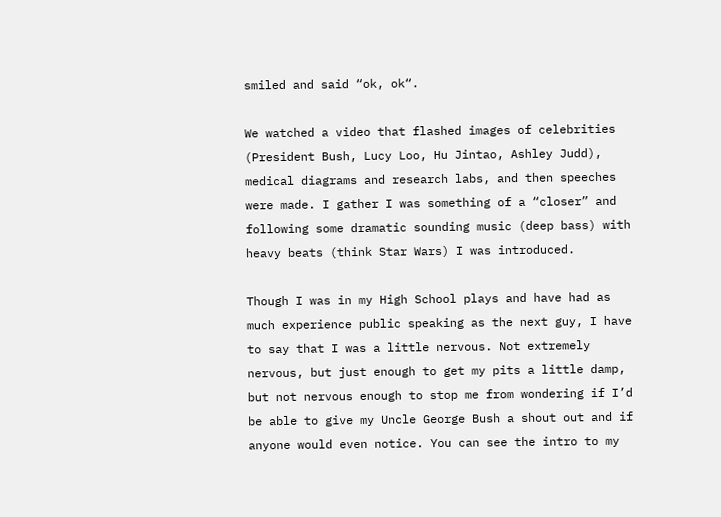smiled and said “ok, ok“.

We watched a video that flashed images of celebrities (President Bush, Lucy Loo, Hu Jintao, Ashley Judd), medical diagrams and research labs, and then speeches were made. I gather I was something of a “closer” and following some dramatic sounding music (deep bass) with heavy beats (think Star Wars) I was introduced.

Though I was in my High School plays and have had as much experience public speaking as the next guy, I have to say that I was a little nervous. Not extremely nervous, but just enough to get my pits a little damp, but not nervous enough to stop me from wondering if I’d be able to give my Uncle George Bush a shout out and if anyone would even notice. You can see the intro to my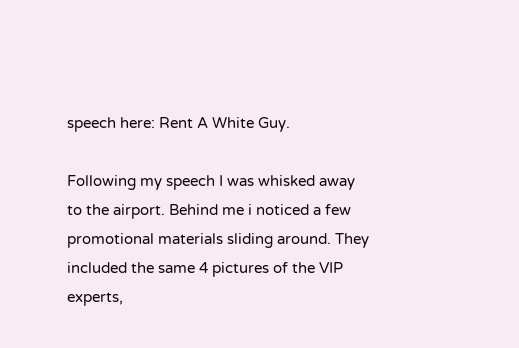speech here: Rent A White Guy.

Following my speech I was whisked away to the airport. Behind me i noticed a few promotional materials sliding around. They included the same 4 pictures of the VIP experts,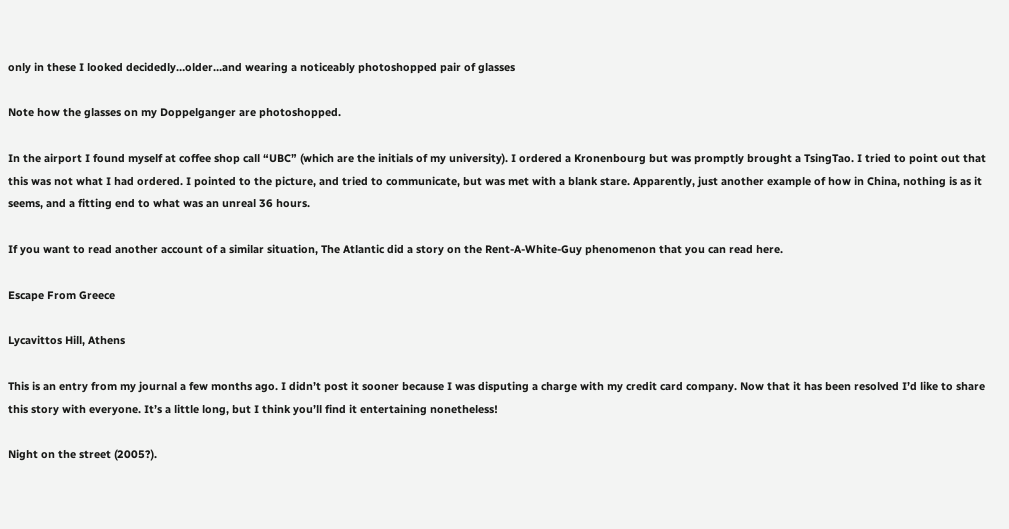only in these I looked decidedly…older…and wearing a noticeably photoshopped pair of glasses

Note how the glasses on my Doppelganger are photoshopped.

In the airport I found myself at coffee shop call “UBC” (which are the initials of my university). I ordered a Kronenbourg but was promptly brought a TsingTao. I tried to point out that this was not what I had ordered. I pointed to the picture, and tried to communicate, but was met with a blank stare. Apparently, just another example of how in China, nothing is as it seems, and a fitting end to what was an unreal 36 hours.

If you want to read another account of a similar situation, The Atlantic did a story on the Rent-A-White-Guy phenomenon that you can read here.

Escape From Greece

Lycavittos Hill, Athens

This is an entry from my journal a few months ago. I didn’t post it sooner because I was disputing a charge with my credit card company. Now that it has been resolved I’d like to share this story with everyone. It’s a little long, but I think you’ll find it entertaining nonetheless!

Night on the street (2005?).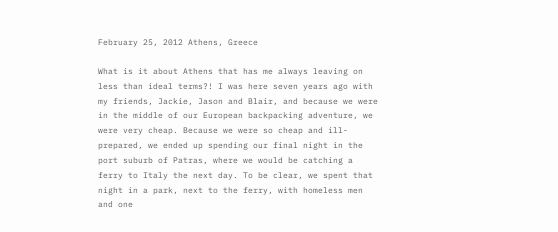February 25, 2012 Athens, Greece

What is it about Athens that has me always leaving on less than ideal terms?! I was here seven years ago with my friends, Jackie, Jason and Blair, and because we were in the middle of our European backpacking adventure, we were very cheap. Because we were so cheap and ill-prepared, we ended up spending our final night in the port suburb of Patras, where we would be catching a ferry to Italy the next day. To be clear, we spent that night in a park, next to the ferry, with homeless men and one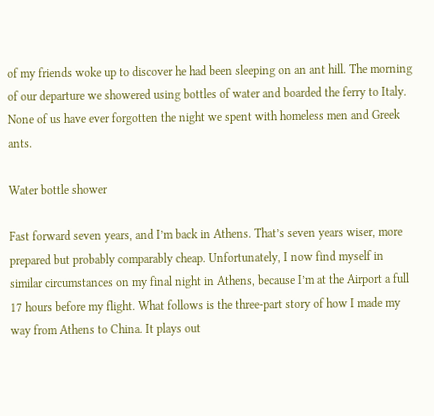of my friends woke up to discover he had been sleeping on an ant hill. The morning of our departure we showered using bottles of water and boarded the ferry to Italy. None of us have ever forgotten the night we spent with homeless men and Greek ants.

Water bottle shower

Fast forward seven years, and I’m back in Athens. That’s seven years wiser, more prepared but probably comparably cheap. Unfortunately, I now find myself in similar circumstances on my final night in Athens, because I’m at the Airport a full 17 hours before my flight. What follows is the three-part story of how I made my way from Athens to China. It plays out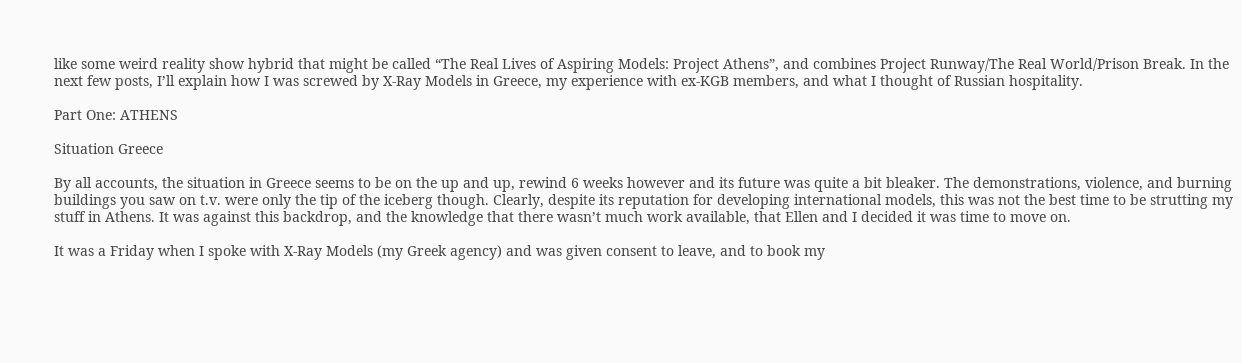like some weird reality show hybrid that might be called “The Real Lives of Aspiring Models: Project Athens”, and combines Project Runway/The Real World/Prison Break. In the next few posts, I’ll explain how I was screwed by X-Ray Models in Greece, my experience with ex-KGB members, and what I thought of Russian hospitality.

Part One: ATHENS

Situation Greece

By all accounts, the situation in Greece seems to be on the up and up, rewind 6 weeks however and its future was quite a bit bleaker. The demonstrations, violence, and burning buildings you saw on t.v. were only the tip of the iceberg though. Clearly, despite its reputation for developing international models, this was not the best time to be strutting my stuff in Athens. It was against this backdrop, and the knowledge that there wasn’t much work available, that Ellen and I decided it was time to move on.

It was a Friday when I spoke with X-Ray Models (my Greek agency) and was given consent to leave, and to book my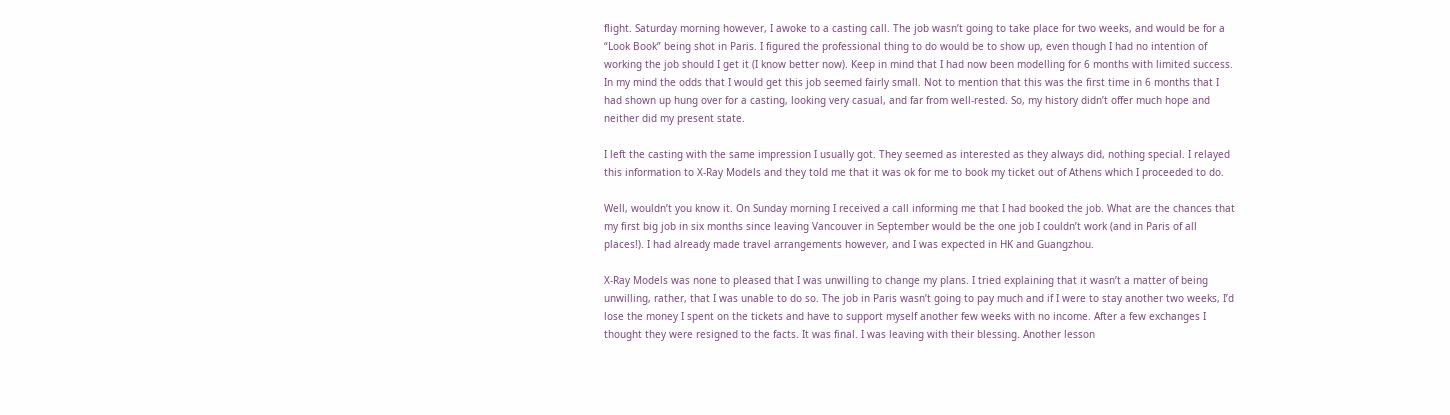flight. Saturday morning however, I awoke to a casting call. The job wasn’t going to take place for two weeks, and would be for a “Look Book” being shot in Paris. I figured the professional thing to do would be to show up, even though I had no intention of working the job should I get it (I know better now). Keep in mind that I had now been modelling for 6 months with limited success. In my mind the odds that I would get this job seemed fairly small. Not to mention that this was the first time in 6 months that I had shown up hung over for a casting, looking very casual, and far from well-rested. So, my history didn’t offer much hope and neither did my present state.

I left the casting with the same impression I usually got. They seemed as interested as they always did, nothing special. I relayed this information to X-Ray Models and they told me that it was ok for me to book my ticket out of Athens which I proceeded to do.

Well, wouldn’t you know it. On Sunday morning I received a call informing me that I had booked the job. What are the chances that my first big job in six months since leaving Vancouver in September would be the one job I couldn’t work (and in Paris of all places!). I had already made travel arrangements however, and I was expected in HK and Guangzhou.

X-Ray Models was none to pleased that I was unwilling to change my plans. I tried explaining that it wasn’t a matter of being unwilling, rather, that I was unable to do so. The job in Paris wasn’t going to pay much and if I were to stay another two weeks, I’d lose the money I spent on the tickets and have to support myself another few weeks with no income. After a few exchanges I thought they were resigned to the facts. It was final. I was leaving with their blessing. Another lesson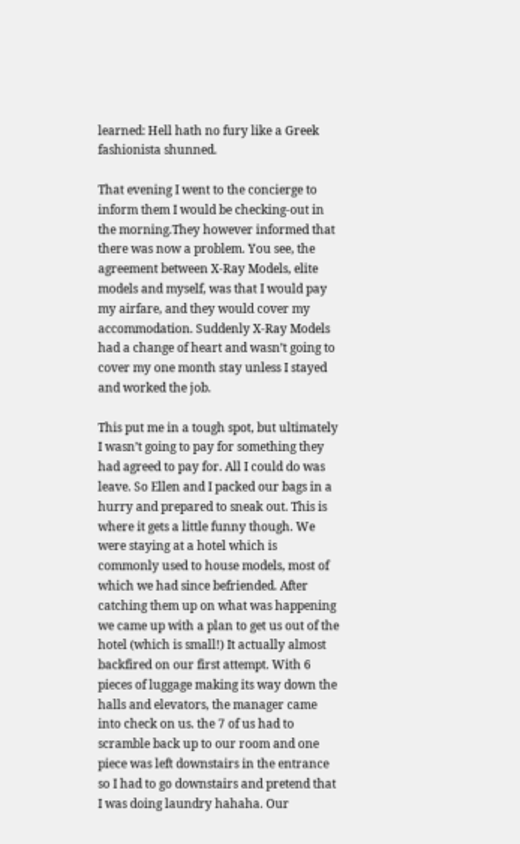learned: Hell hath no fury like a Greek fashionista shunned.

That evening I went to the concierge to inform them I would be checking-out in the morning.They however informed that there was now a problem. You see, the agreement between X-Ray Models, elite models and myself, was that I would pay my airfare, and they would cover my accommodation. Suddenly X-Ray Models had a change of heart and wasn’t going to cover my one month stay unless I stayed and worked the job.

This put me in a tough spot, but ultimately I wasn’t going to pay for something they had agreed to pay for. All I could do was leave. So Ellen and I packed our bags in a hurry and prepared to sneak out. This is where it gets a little funny though. We were staying at a hotel which is commonly used to house models, most of which we had since befriended. After catching them up on what was happening we came up with a plan to get us out of the hotel (which is small!) It actually almost backfired on our first attempt. With 6 pieces of luggage making its way down the halls and elevators, the manager came into check on us. the 7 of us had to scramble back up to our room and one piece was left downstairs in the entrance so I had to go downstairs and pretend that I was doing laundry hahaha. Our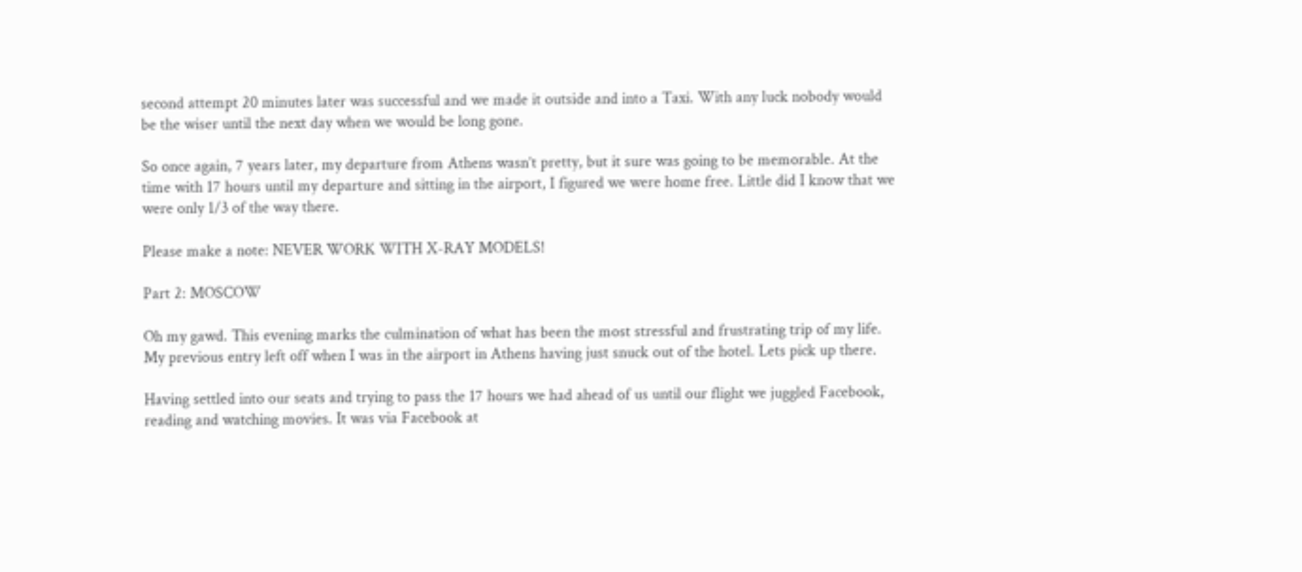second attempt 20 minutes later was successful and we made it outside and into a Taxi. With any luck nobody would be the wiser until the next day when we would be long gone.

So once again, 7 years later, my departure from Athens wasn’t pretty, but it sure was going to be memorable. At the time with 17 hours until my departure and sitting in the airport, I figured we were home free. Little did I know that we were only 1/3 of the way there.

Please make a note: NEVER WORK WITH X-RAY MODELS!

Part 2: MOSCOW

Oh my gawd. This evening marks the culmination of what has been the most stressful and frustrating trip of my life. My previous entry left off when I was in the airport in Athens having just snuck out of the hotel. Lets pick up there.

Having settled into our seats and trying to pass the 17 hours we had ahead of us until our flight we juggled Facebook, reading and watching movies. It was via Facebook at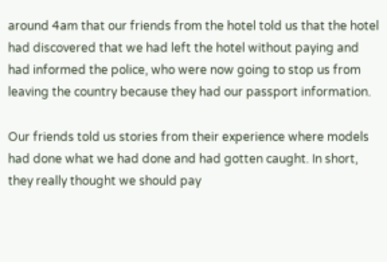around 4am that our friends from the hotel told us that the hotel had discovered that we had left the hotel without paying and had informed the police, who were now going to stop us from leaving the country because they had our passport information.

Our friends told us stories from their experience where models had done what we had done and had gotten caught. In short, they really thought we should pay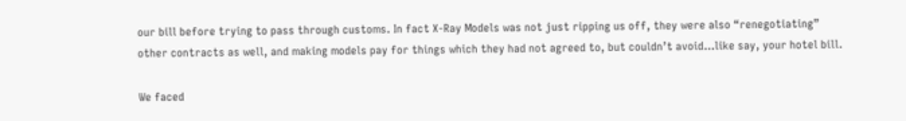our bill before trying to pass through customs. In fact X-Ray Models was not just ripping us off, they were also “renegotiating” other contracts as well, and making models pay for things which they had not agreed to, but couldn’t avoid…like say, your hotel bill.

We faced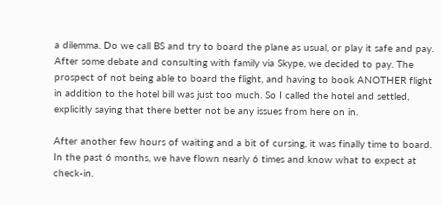a dilemma. Do we call BS and try to board the plane as usual, or play it safe and pay. After some debate and consulting with family via Skype, we decided to pay. The prospect of not being able to board the flight, and having to book ANOTHER flight in addition to the hotel bill was just too much. So I called the hotel and settled, explicitly saying that there better not be any issues from here on in.

After another few hours of waiting and a bit of cursing, it was finally time to board. In the past 6 months, we have flown nearly 6 times and know what to expect at check-in.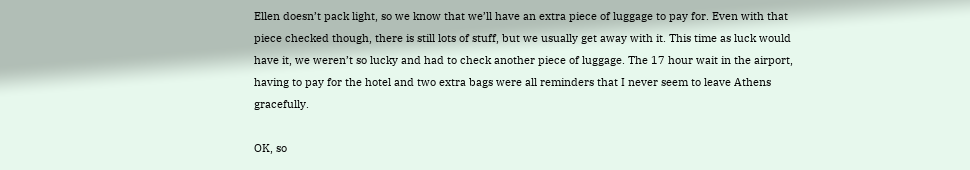Ellen doesn’t pack light, so we know that we’ll have an extra piece of luggage to pay for. Even with that piece checked though, there is still lots of stuff, but we usually get away with it. This time as luck would have it, we weren’t so lucky and had to check another piece of luggage. The 17 hour wait in the airport, having to pay for the hotel and two extra bags were all reminders that I never seem to leave Athens gracefully.

OK, so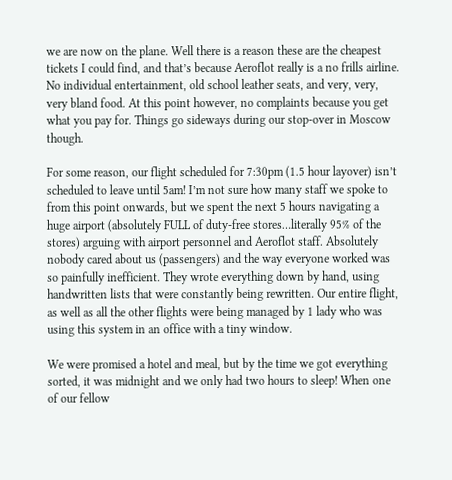we are now on the plane. Well there is a reason these are the cheapest tickets I could find, and that’s because Aeroflot really is a no frills airline. No individual entertainment, old school leather seats, and very, very, very bland food. At this point however, no complaints because you get what you pay for. Things go sideways during our stop-over in Moscow though.

For some reason, our flight scheduled for 7:30pm (1.5 hour layover) isn’t scheduled to leave until 5am! I’m not sure how many staff we spoke to from this point onwards, but we spent the next 5 hours navigating a huge airport (absolutely FULL of duty-free stores…literally 95% of the stores) arguing with airport personnel and Aeroflot staff. Absolutely nobody cared about us (passengers) and the way everyone worked was so painfully inefficient. They wrote everything down by hand, using handwritten lists that were constantly being rewritten. Our entire flight, as well as all the other flights were being managed by 1 lady who was using this system in an office with a tiny window.

We were promised a hotel and meal, but by the time we got everything sorted, it was midnight and we only had two hours to sleep! When one of our fellow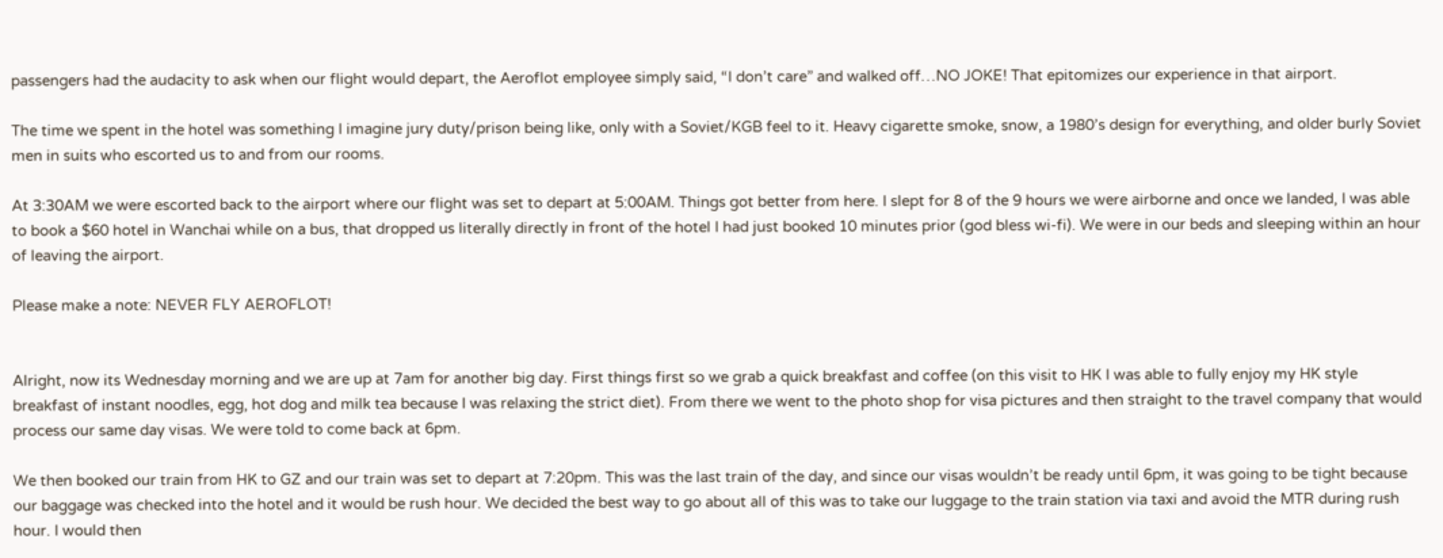passengers had the audacity to ask when our flight would depart, the Aeroflot employee simply said, “I don’t care” and walked off…NO JOKE! That epitomizes our experience in that airport.

The time we spent in the hotel was something I imagine jury duty/prison being like, only with a Soviet/KGB feel to it. Heavy cigarette smoke, snow, a 1980’s design for everything, and older burly Soviet men in suits who escorted us to and from our rooms.

At 3:30AM we were escorted back to the airport where our flight was set to depart at 5:00AM. Things got better from here. I slept for 8 of the 9 hours we were airborne and once we landed, I was able to book a $60 hotel in Wanchai while on a bus, that dropped us literally directly in front of the hotel I had just booked 10 minutes prior (god bless wi-fi). We were in our beds and sleeping within an hour of leaving the airport.

Please make a note: NEVER FLY AEROFLOT!


Alright, now its Wednesday morning and we are up at 7am for another big day. First things first so we grab a quick breakfast and coffee (on this visit to HK I was able to fully enjoy my HK style breakfast of instant noodles, egg, hot dog and milk tea because I was relaxing the strict diet). From there we went to the photo shop for visa pictures and then straight to the travel company that would process our same day visas. We were told to come back at 6pm.

We then booked our train from HK to GZ and our train was set to depart at 7:20pm. This was the last train of the day, and since our visas wouldn’t be ready until 6pm, it was going to be tight because our baggage was checked into the hotel and it would be rush hour. We decided the best way to go about all of this was to take our luggage to the train station via taxi and avoid the MTR during rush hour. I would then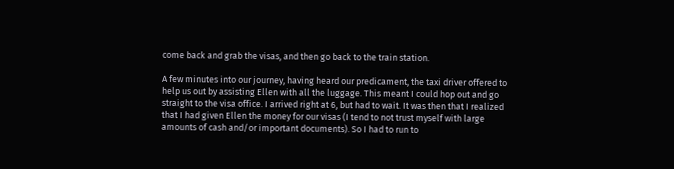come back and grab the visas, and then go back to the train station.

A few minutes into our journey, having heard our predicament, the taxi driver offered to help us out by assisting Ellen with all the luggage. This meant I could hop out and go straight to the visa office. I arrived right at 6, but had to wait. It was then that I realized that I had given Ellen the money for our visas (I tend to not trust myself with large amounts of cash and/or important documents). So I had to run to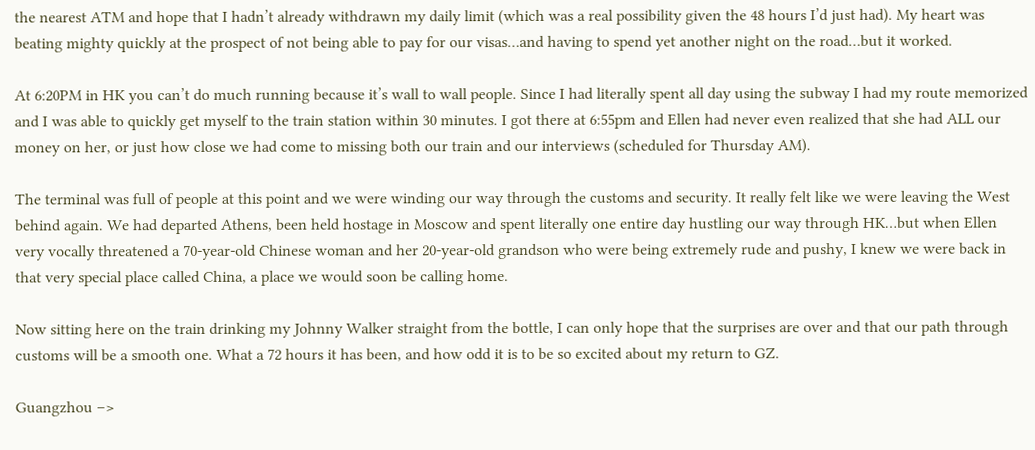the nearest ATM and hope that I hadn’t already withdrawn my daily limit (which was a real possibility given the 48 hours I’d just had). My heart was beating mighty quickly at the prospect of not being able to pay for our visas…and having to spend yet another night on the road…but it worked.

At 6:20PM in HK you can’t do much running because it’s wall to wall people. Since I had literally spent all day using the subway I had my route memorized and I was able to quickly get myself to the train station within 30 minutes. I got there at 6:55pm and Ellen had never even realized that she had ALL our money on her, or just how close we had come to missing both our train and our interviews (scheduled for Thursday AM).

The terminal was full of people at this point and we were winding our way through the customs and security. It really felt like we were leaving the West behind again. We had departed Athens, been held hostage in Moscow and spent literally one entire day hustling our way through HK…but when Ellen very vocally threatened a 70-year-old Chinese woman and her 20-year-old grandson who were being extremely rude and pushy, I knew we were back in that very special place called China, a place we would soon be calling home.

Now sitting here on the train drinking my Johnny Walker straight from the bottle, I can only hope that the surprises are over and that our path through customs will be a smooth one. What a 72 hours it has been, and how odd it is to be so excited about my return to GZ.

Guangzhou –>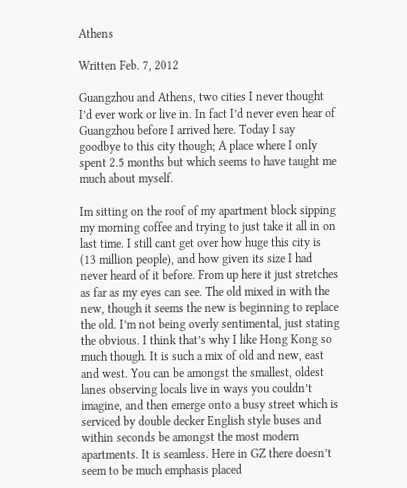Athens

Written Feb. 7, 2012

Guangzhou and Athens, two cities I never thought I’d ever work or live in. In fact I’d never even hear of Guangzhou before I arrived here. Today I say goodbye to this city though; A place where I only spent 2.5 months but which seems to have taught me much about myself.

Im sitting on the roof of my apartment block sipping my morning coffee and trying to just take it all in on last time. I still cant get over how huge this city is (13 million people), and how given its size I had never heard of it before. From up here it just stretches as far as my eyes can see. The old mixed in with the new, though it seems the new is beginning to replace the old. I’m not being overly sentimental, just stating the obvious. I think that’s why I like Hong Kong so much though. It is such a mix of old and new, east and west. You can be amongst the smallest, oldest lanes observing locals live in ways you couldn’t imagine, and then emerge onto a busy street which is serviced by double decker English style buses and within seconds be amongst the most modern apartments. It is seamless. Here in GZ there doesn’t seem to be much emphasis placed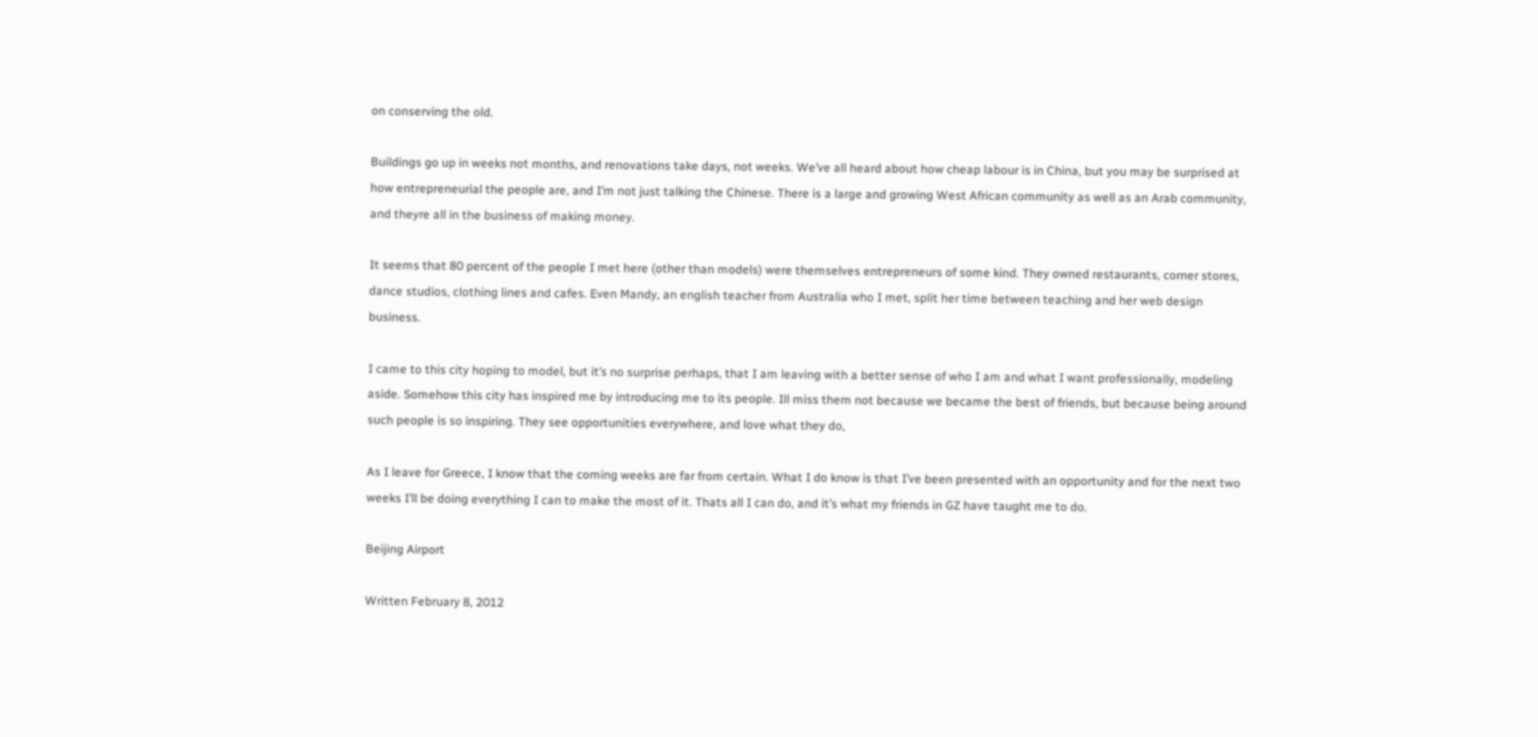on conserving the old.

Buildings go up in weeks not months, and renovations take days, not weeks. We’ve all heard about how cheap labour is in China, but you may be surprised at how entrepreneurial the people are, and I’m not just talking the Chinese. There is a large and growing West African community as well as an Arab community, and theyre all in the business of making money.

It seems that 80 percent of the people I met here (other than models) were themselves entrepreneurs of some kind. They owned restaurants, corner stores, dance studios, clothing lines and cafes. Even Mandy, an english teacher from Australia who I met, split her time between teaching and her web design business.

I came to this city hoping to model, but it’s no surprise perhaps, that I am leaving with a better sense of who I am and what I want professionally, modeling aside. Somehow this city has inspired me by introducing me to its people. Ill miss them not because we became the best of friends, but because being around such people is so inspiring. They see opportunities everywhere, and love what they do,

As I leave for Greece, I know that the coming weeks are far from certain. What I do know is that I’ve been presented with an opportunity and for the next two weeks I’ll be doing everything I can to make the most of it. Thats all I can do, and it’s what my friends in GZ have taught me to do.

Beijing Airport

Written February 8, 2012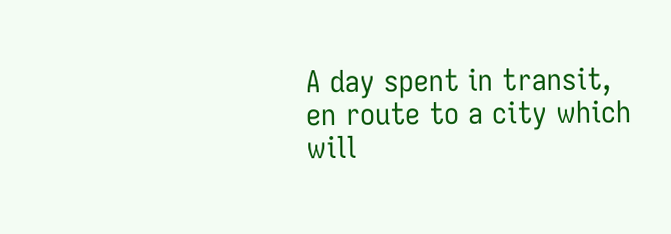A day spent in transit, en route to a city which will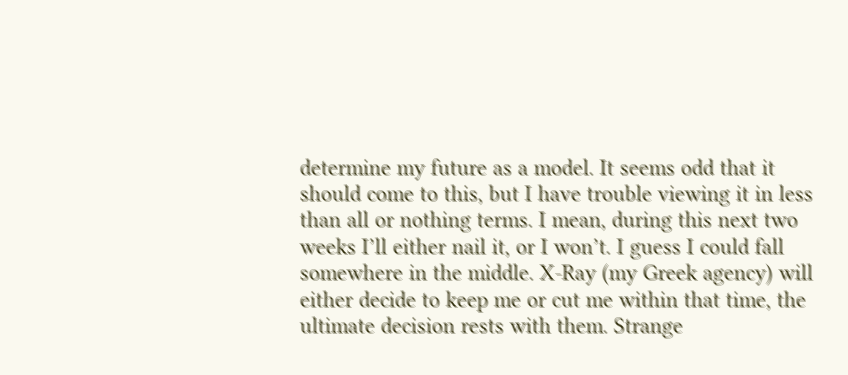determine my future as a model. It seems odd that it should come to this, but I have trouble viewing it in less than all or nothing terms. I mean, during this next two weeks I’ll either nail it, or I won’t. I guess I could fall somewhere in the middle. X-Ray (my Greek agency) will either decide to keep me or cut me within that time, the ultimate decision rests with them. Strange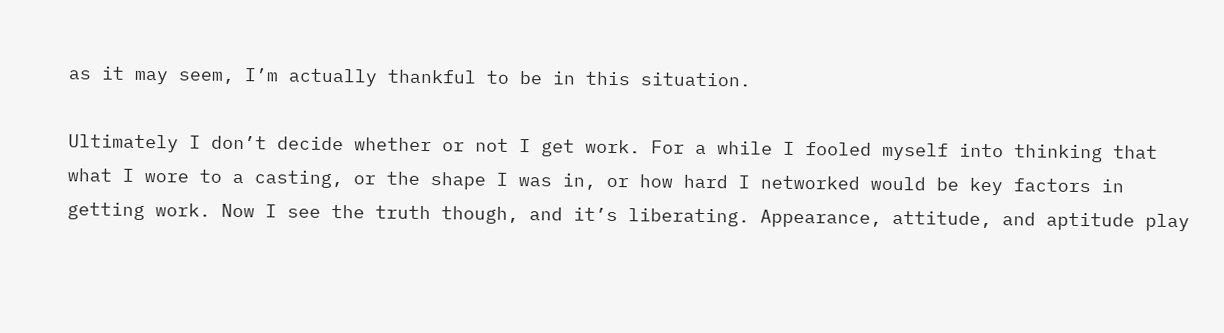as it may seem, I’m actually thankful to be in this situation.

Ultimately I don’t decide whether or not I get work. For a while I fooled myself into thinking that what I wore to a casting, or the shape I was in, or how hard I networked would be key factors in getting work. Now I see the truth though, and it’s liberating. Appearance, attitude, and aptitude play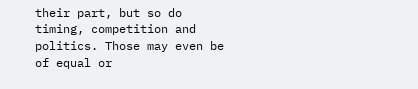their part, but so do timing, competition and politics. Those may even be of equal or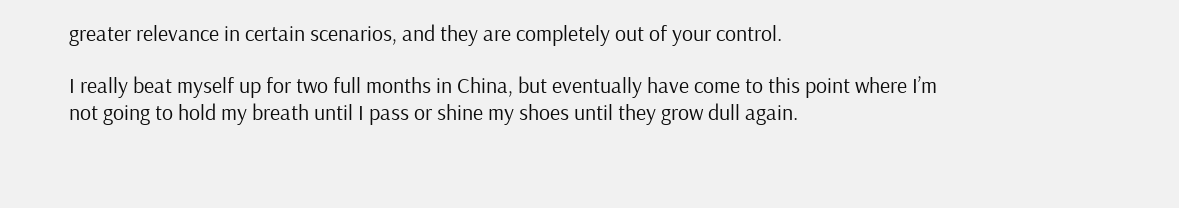greater relevance in certain scenarios, and they are completely out of your control.

I really beat myself up for two full months in China, but eventually have come to this point where I’m not going to hold my breath until I pass or shine my shoes until they grow dull again.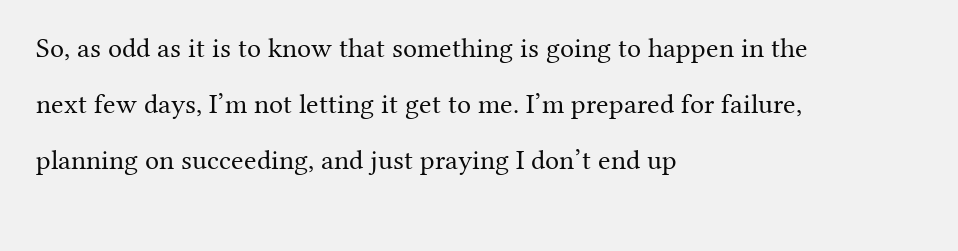So, as odd as it is to know that something is going to happen in the next few days, I’m not letting it get to me. I’m prepared for failure, planning on succeeding, and just praying I don’t end up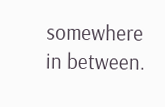somewhere in between.